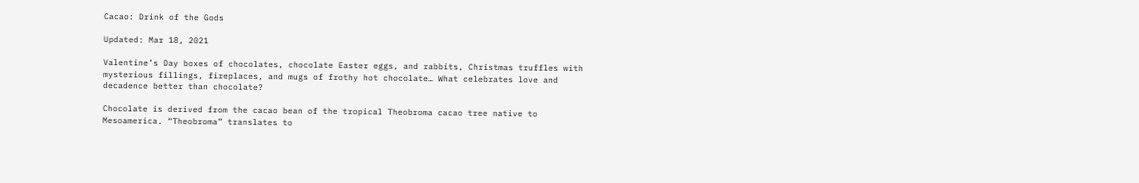Cacao: Drink of the Gods

Updated: Mar 18, 2021

Valentine’s Day boxes of chocolates, chocolate Easter eggs, and rabbits, Christmas truffles with mysterious fillings, fireplaces, and mugs of frothy hot chocolate… What celebrates love and decadence better than chocolate?

Chocolate is derived from the cacao bean of the tropical Theobroma cacao tree native to Mesoamerica. “Theobroma” translates to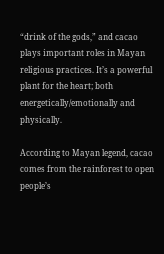“drink of the gods,” and cacao plays important roles in Mayan religious practices. It’s a powerful plant for the heart; both energetically/emotionally and physically.

According to Mayan legend, cacao comes from the rainforest to open people’s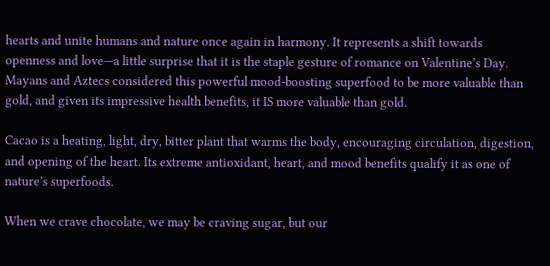hearts and unite humans and nature once again in harmony. It represents a shift towards openness and love—a little surprise that it is the staple gesture of romance on Valentine’s Day. Mayans and Aztecs considered this powerful mood-boosting superfood to be more valuable than gold, and given its impressive health benefits, it IS more valuable than gold.

Cacao is a heating, light, dry, bitter plant that warms the body, encouraging circulation, digestion, and opening of the heart. Its extreme antioxidant, heart, and mood benefits qualify it as one of nature’s superfoods.

When we crave chocolate, we may be craving sugar, but our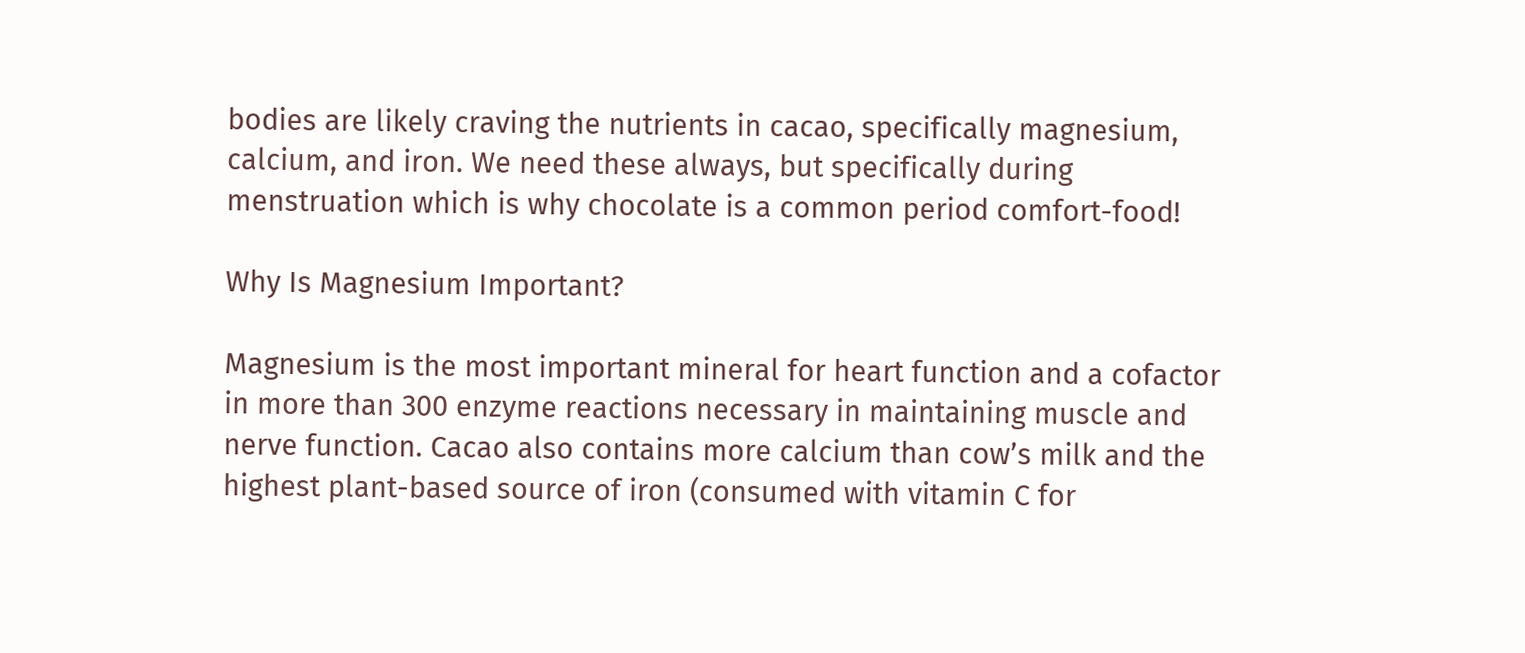bodies are likely craving the nutrients in cacao, specifically magnesium, calcium, and iron. We need these always, but specifically during menstruation which is why chocolate is a common period comfort-food!

Why Is Magnesium Important?

Magnesium is the most important mineral for heart function and a cofactor in more than 300 enzyme reactions necessary in maintaining muscle and nerve function. Cacao also contains more calcium than cow’s milk and the highest plant-based source of iron (consumed with vitamin C for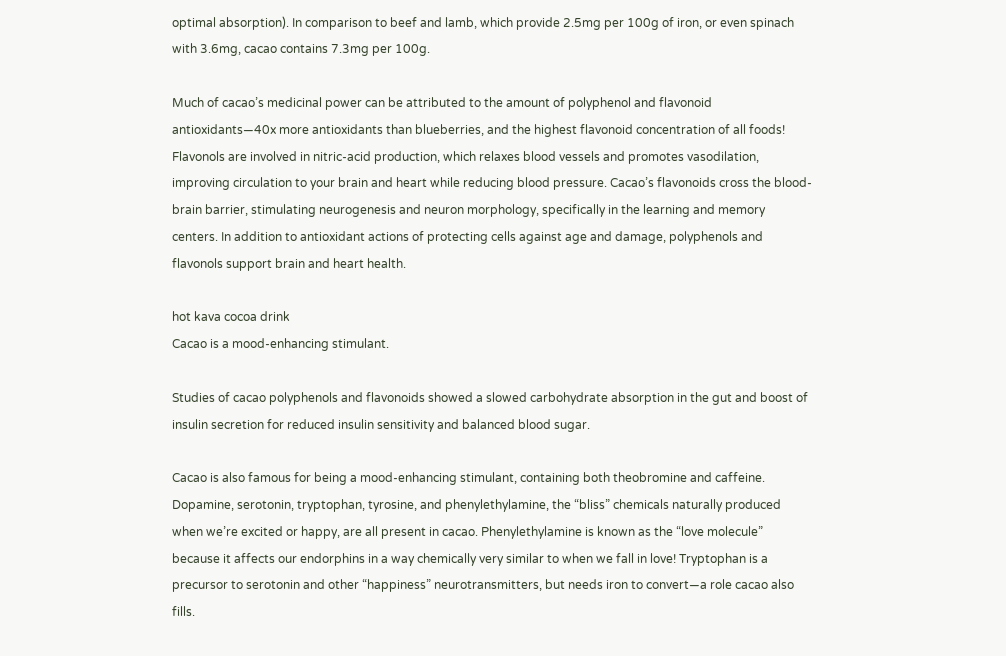optimal absorption). In comparison to beef and lamb, which provide 2.5mg per 100g of iron, or even spinach with 3.6mg, cacao contains 7.3mg per 100g.

Much of cacao’s medicinal power can be attributed to the amount of polyphenol and flavonoid antioxidants—40x more antioxidants than blueberries, and the highest flavonoid concentration of all foods! Flavonols are involved in nitric-acid production, which relaxes blood vessels and promotes vasodilation, improving circulation to your brain and heart while reducing blood pressure. Cacao’s flavonoids cross the blood-brain barrier, stimulating neurogenesis and neuron morphology, specifically in the learning and memory centers. In addition to antioxidant actions of protecting cells against age and damage, polyphenols and flavonols support brain and heart health.

hot kava cocoa drink
Cacao is a mood-enhancing stimulant.

Studies of cacao polyphenols and flavonoids showed a slowed carbohydrate absorption in the gut and boost of insulin secretion for reduced insulin sensitivity and balanced blood sugar.

Cacao is also famous for being a mood-enhancing stimulant, containing both theobromine and caffeine. Dopamine, serotonin, tryptophan, tyrosine, and phenylethylamine, the “bliss” chemicals naturally produced when we’re excited or happy, are all present in cacao. Phenylethylamine is known as the “love molecule” because it affects our endorphins in a way chemically very similar to when we fall in love! Tryptophan is a precursor to serotonin and other “happiness” neurotransmitters, but needs iron to convert—a role cacao also fills.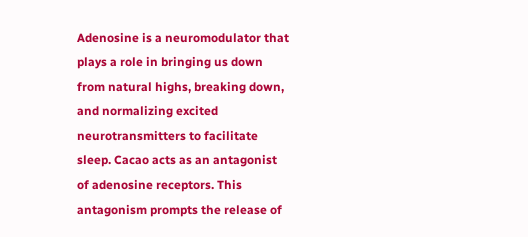Adenosine is a neuromodulator that plays a role in bringing us down from natural highs, breaking down, and normalizing excited neurotransmitters to facilitate sleep. Cacao acts as an antagonist of adenosine receptors. This antagonism prompts the release of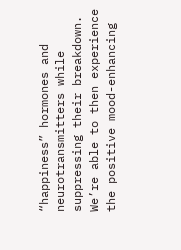“happiness” hormones and neurotransmitters while suppressing their breakdown. We’re able to then experience the positive mood-enhancing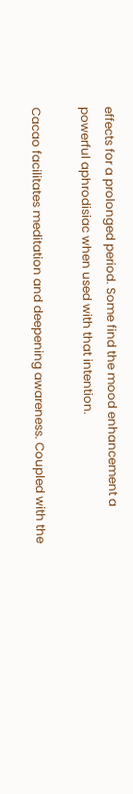effects for a prolonged period. Some find the mood enhancement a powerful aphrodisiac when used with that intention.

Cacao facilitates meditation and deepening awareness. Coupled with the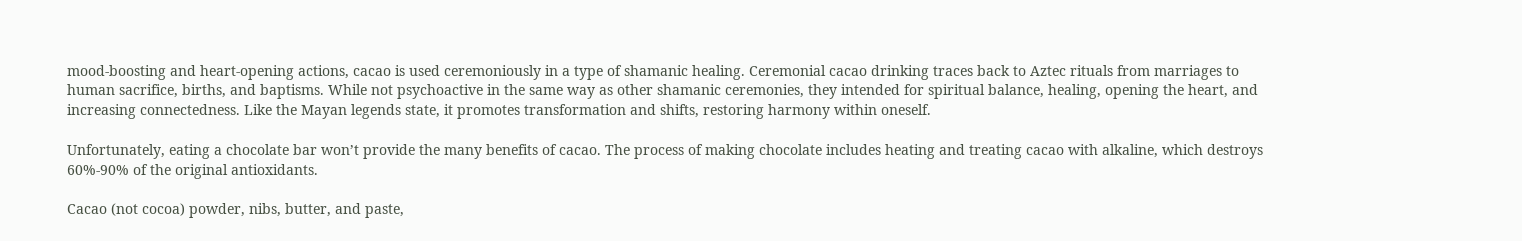mood-boosting and heart-opening actions, cacao is used ceremoniously in a type of shamanic healing. Ceremonial cacao drinking traces back to Aztec rituals from marriages to human sacrifice, births, and baptisms. While not psychoactive in the same way as other shamanic ceremonies, they intended for spiritual balance, healing, opening the heart, and increasing connectedness. Like the Mayan legends state, it promotes transformation and shifts, restoring harmony within oneself.

Unfortunately, eating a chocolate bar won’t provide the many benefits of cacao. The process of making chocolate includes heating and treating cacao with alkaline, which destroys 60%-90% of the original antioxidants.

Cacao (not cocoa) powder, nibs, butter, and paste,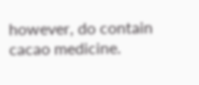however, do contain cacao medicine.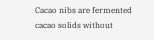Cacao nibs are fermented cacao solids without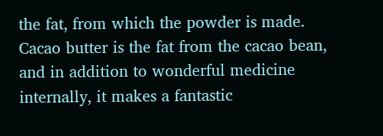the fat, from which the powder is made. Cacao butter is the fat from the cacao bean, and in addition to wonderful medicine internally, it makes a fantastic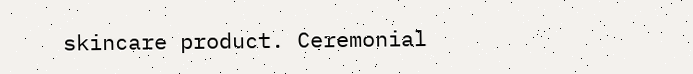skincare product. Ceremonial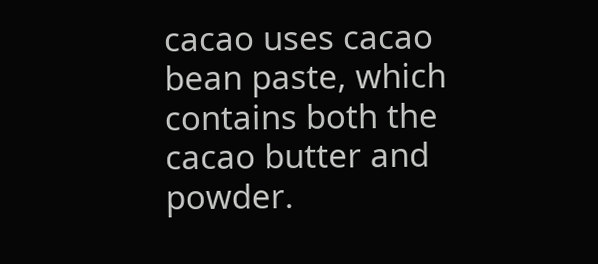cacao uses cacao bean paste, which contains both the cacao butter and powder.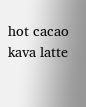hot cacao kava latte